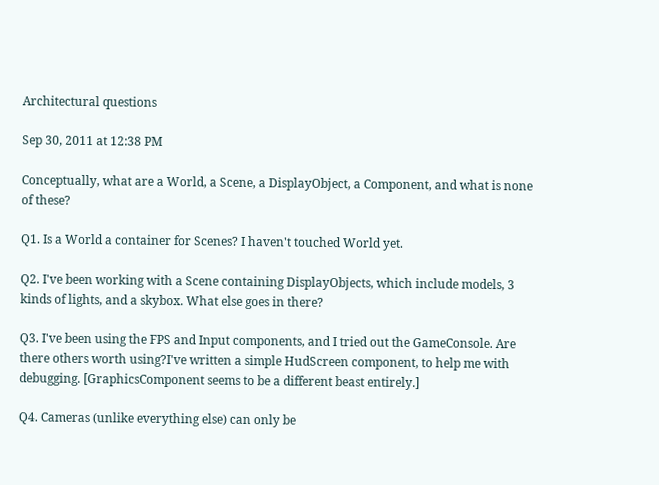Architectural questions

Sep 30, 2011 at 12:38 PM

Conceptually, what are a World, a Scene, a DisplayObject, a Component, and what is none of these?

Q1. Is a World a container for Scenes? I haven't touched World yet.

Q2. I've been working with a Scene containing DisplayObjects, which include models, 3 kinds of lights, and a skybox. What else goes in there?

Q3. I've been using the FPS and Input components, and I tried out the GameConsole. Are there others worth using?I've written a simple HudScreen component, to help me with debugging. [GraphicsComponent seems to be a different beast entirely.]

Q4. Cameras (unlike everything else) can only be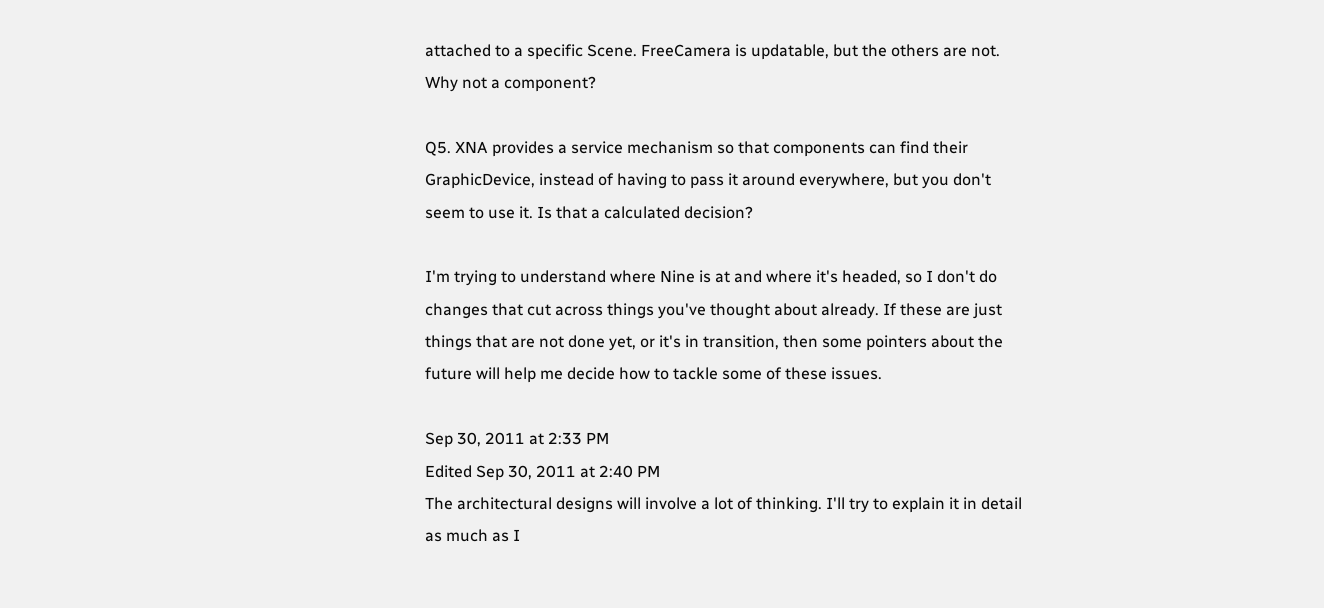attached to a specific Scene. FreeCamera is updatable, but the others are not. Why not a component?

Q5. XNA provides a service mechanism so that components can find their GraphicDevice, instead of having to pass it around everywhere, but you don't seem to use it. Is that a calculated decision?

I'm trying to understand where Nine is at and where it's headed, so I don't do changes that cut across things you've thought about already. If these are just things that are not done yet, or it's in transition, then some pointers about the future will help me decide how to tackle some of these issues.

Sep 30, 2011 at 2:33 PM
Edited Sep 30, 2011 at 2:40 PM
The architectural designs will involve a lot of thinking. I'll try to explain it in detail as much as I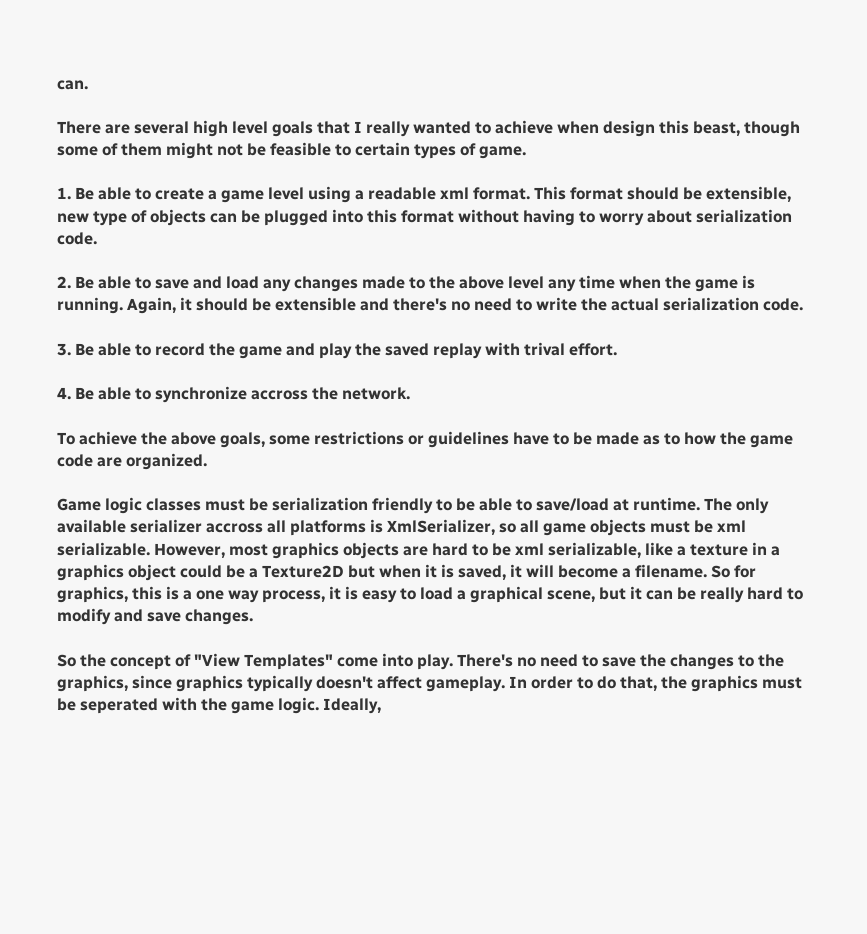can.

There are several high level goals that I really wanted to achieve when design this beast, though some of them might not be feasible to certain types of game.

1. Be able to create a game level using a readable xml format. This format should be extensible, new type of objects can be plugged into this format without having to worry about serialization code.

2. Be able to save and load any changes made to the above level any time when the game is running. Again, it should be extensible and there's no need to write the actual serialization code.

3. Be able to record the game and play the saved replay with trival effort.

4. Be able to synchronize accross the network.

To achieve the above goals, some restrictions or guidelines have to be made as to how the game code are organized.

Game logic classes must be serialization friendly to be able to save/load at runtime. The only available serializer accross all platforms is XmlSerializer, so all game objects must be xml serializable. However, most graphics objects are hard to be xml serializable, like a texture in a graphics object could be a Texture2D but when it is saved, it will become a filename. So for graphics, this is a one way process, it is easy to load a graphical scene, but it can be really hard to modify and save changes.

So the concept of "View Templates" come into play. There's no need to save the changes to the graphics, since graphics typically doesn't affect gameplay. In order to do that, the graphics must be seperated with the game logic. Ideally,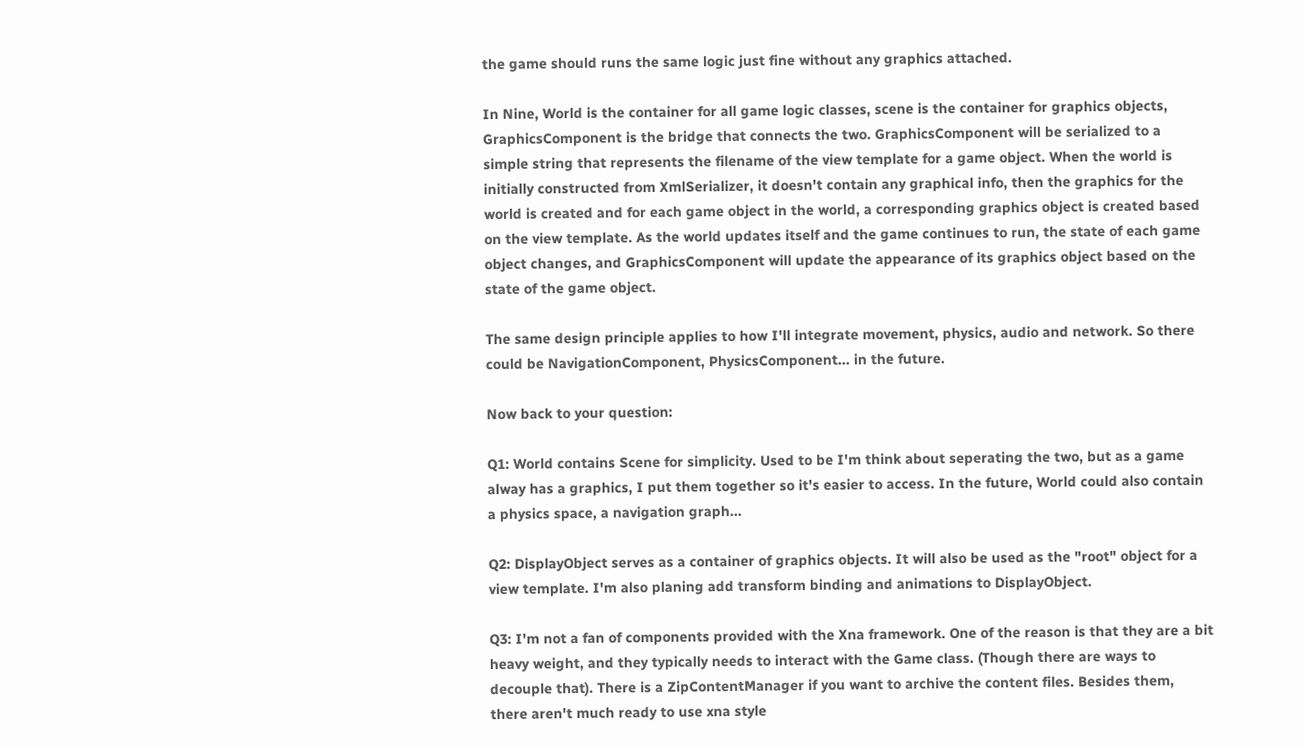the game should runs the same logic just fine without any graphics attached.

In Nine, World is the container for all game logic classes, scene is the container for graphics objects, GraphicsComponent is the bridge that connects the two. GraphicsComponent will be serialized to a simple string that represents the filename of the view template for a game object. When the world is initially constructed from XmlSerializer, it doesn't contain any graphical info, then the graphics for the world is created and for each game object in the world, a corresponding graphics object is created based on the view template. As the world updates itself and the game continues to run, the state of each game object changes, and GraphicsComponent will update the appearance of its graphics object based on the state of the game object.

The same design principle applies to how I'll integrate movement, physics, audio and network. So there could be NavigationComponent, PhysicsComponent... in the future.

Now back to your question:

Q1: World contains Scene for simplicity. Used to be I'm think about seperating the two, but as a game alway has a graphics, I put them together so it's easier to access. In the future, World could also contain a physics space, a navigation graph...

Q2: DisplayObject serves as a container of graphics objects. It will also be used as the "root" object for a view template. I'm also planing add transform binding and animations to DisplayObject.

Q3: I'm not a fan of components provided with the Xna framework. One of the reason is that they are a bit heavy weight, and they typically needs to interact with the Game class. (Though there are ways to decouple that). There is a ZipContentManager if you want to archive the content files. Besides them, there aren't much ready to use xna style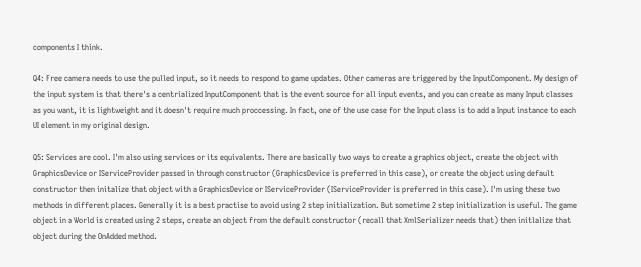components I think.

Q4: Free camera needs to use the pulled input, so it needs to respond to game updates. Other cameras are triggered by the InputComponent. My design of the input system is that there's a centrialized InputComponent that is the event source for all input events, and you can create as many Input classes as you want, it is lightweight and it doesn't require much proccessing. In fact, one of the use case for the Input class is to add a Input instance to each UI element in my original design.

Q5: Services are cool. I'm also using services or its equivalents. There are basically two ways to create a graphics object, create the object with GraphicsDevice or IServiceProvider passed in through constructor (GraphicsDevice is preferred in this case), or create the object using default constructor then initalize that object with a GraphicsDevice or IServiceProvider (IServiceProvider is preferred in this case). I'm using these two methods in different places. Generally it is a best practise to avoid using 2 step initialization. But sometime 2 step initialization is useful. The game object in a World is created using 2 steps, create an object from the default constructor (recall that XmlSerializer needs that) then initlalize that object during the OnAdded method.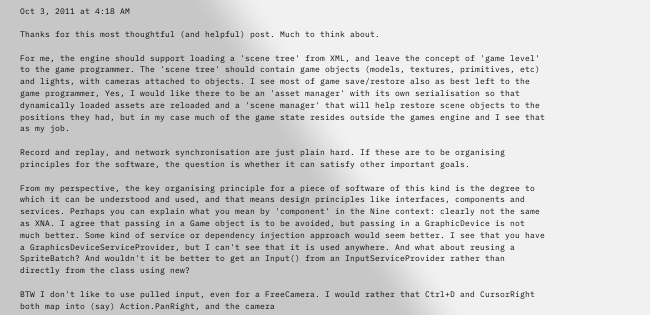Oct 3, 2011 at 4:18 AM

Thanks for this most thoughtful (and helpful) post. Much to think about.

For me, the engine should support loading a 'scene tree' from XML, and leave the concept of 'game level' to the game programmer. The 'scene tree' should contain game objects (models, textures, primitives, etc) and lights, with cameras attached to objects. I see most of game save/restore also as best left to the game programmer, Yes, I would like there to be an 'asset manager' with its own serialisation so that dynamically loaded assets are reloaded and a 'scene manager' that will help restore scene objects to the positions they had, but in my case much of the game state resides outside the games engine and I see that as my job.

Record and replay, and network synchronisation are just plain hard. If these are to be organising principles for the software, the question is whether it can satisfy other important goals.

From my perspective, the key organising principle for a piece of software of this kind is the degree to which it can be understood and used, and that means design principles like interfaces, components and services. Perhaps you can explain what you mean by 'component' in the Nine context: clearly not the same as XNA. I agree that passing in a Game object is to be avoided, but passing in a GraphicDevice is not much better. Some kind of service or dependency injection approach would seem better. I see that you have a GraphicsDeviceServiceProvider, but I can't see that it is used anywhere. And what about reusing a SpriteBatch? And wouldn't it be better to get an Input() from an InputServiceProvider rather than directly from the class using new?

BTW I don't like to use pulled input, even for a FreeCamera. I would rather that Ctrl+D and CursorRight both map into (say) Action.PanRight, and the camera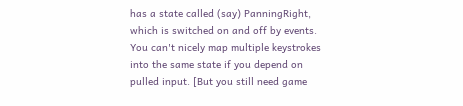has a state called (say) PanningRight, which is switched on and off by events. You can't nicely map multiple keystrokes into the same state if you depend on pulled input. [But you still need game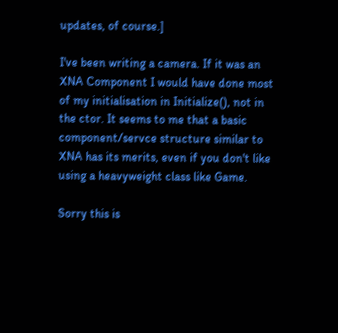updates, of course.]

I've been writing a camera. If it was an XNA Component I would have done most of my initialisation in Initialize(), not in the ctor. It seems to me that a basic component/servce structure similar to XNA has its merits, even if you don't like using a heavyweight class like Game.

Sorry this is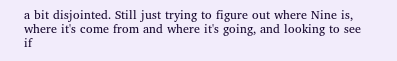a bit disjointed. Still just trying to figure out where Nine is, where it's come from and where it's going, and looking to see if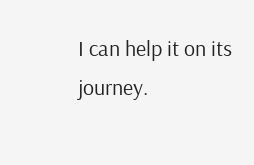I can help it on its journey.